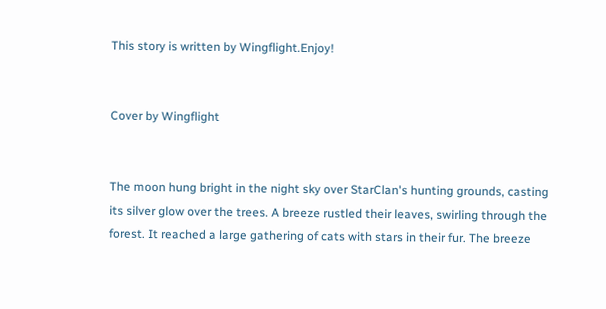This story is written by Wingflight.Enjoy!


Cover by Wingflight


The moon hung bright in the night sky over StarClan's hunting grounds, casting its silver glow over the trees. A breeze rustled their leaves, swirling through the forest. It reached a large gathering of cats with stars in their fur. The breeze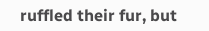ruffled their fur, but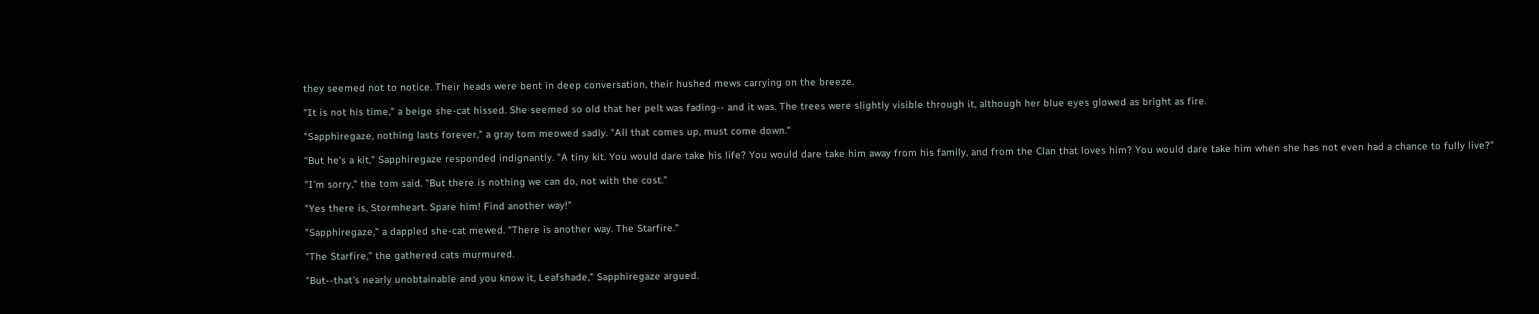they seemed not to notice. Their heads were bent in deep conversation, their hushed mews carrying on the breeze.

"It is not his time," a beige she-cat hissed. She seemed so old that her pelt was fading-- and it was. The trees were slightly visible through it, although her blue eyes glowed as bright as fire.

"Sapphiregaze, nothing lasts forever," a gray tom meowed sadly. "All that comes up, must come down."

"But he's a kit," Sapphiregaze responded indignantly. "A tiny kit. You would dare take his life? You would dare take him away from his family, and from the Clan that loves him? You would dare take him when she has not even had a chance to fully live?"

"I'm sorry," the tom said. "But there is nothing we can do, not with the cost."

"Yes there is, Stormheart. Spare him! Find another way!"

"Sapphiregaze," a dappled she-cat mewed. "There is another way. The Starfire."

"The Starfire," the gathered cats murmured.

"But--that's nearly unobtainable and you know it, Leafshade," Sapphiregaze argued.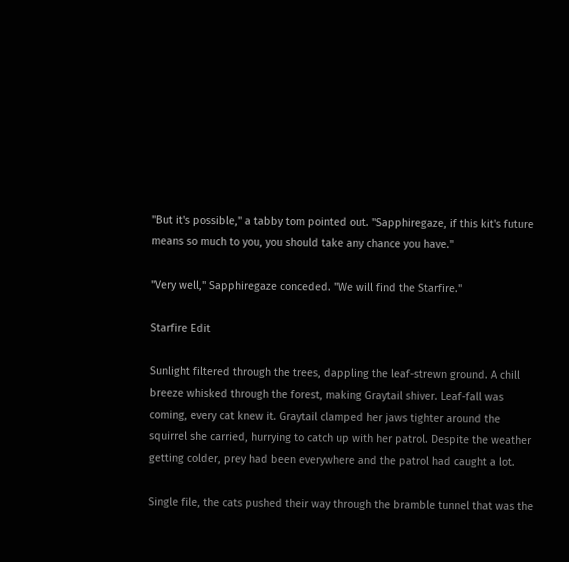"But it's possible," a tabby tom pointed out. "Sapphiregaze, if this kit's future means so much to you, you should take any chance you have."

"Very well," Sapphiregaze conceded. "We will find the Starfire."

Starfire Edit

Sunlight filtered through the trees, dappling the leaf-strewn ground. A chill breeze whisked through the forest, making Graytail shiver. Leaf-fall was coming, every cat knew it. Graytail clamped her jaws tighter around the squirrel she carried, hurrying to catch up with her patrol. Despite the weather getting colder, prey had been everywhere and the patrol had caught a lot.

Single file, the cats pushed their way through the bramble tunnel that was the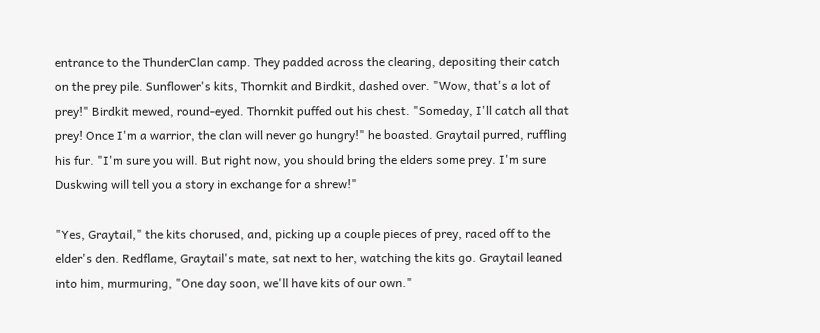entrance to the ThunderClan camp. They padded across the clearing, depositing their catch on the prey pile. Sunflower's kits, Thornkit and Birdkit, dashed over. "Wow, that's a lot of prey!" Birdkit mewed, round-eyed. Thornkit puffed out his chest. "Someday, I'll catch all that prey! Once I'm a warrior, the clan will never go hungry!" he boasted. Graytail purred, ruffling his fur. "I'm sure you will. But right now, you should bring the elders some prey. I'm sure Duskwing will tell you a story in exchange for a shrew!"

"Yes, Graytail," the kits chorused, and, picking up a couple pieces of prey, raced off to the elder's den. Redflame, Graytail's mate, sat next to her, watching the kits go. Graytail leaned into him, murmuring, "One day soon, we'll have kits of our own."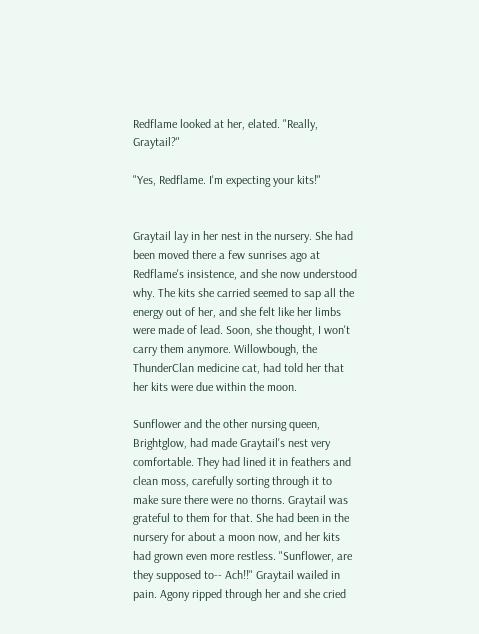Redflame looked at her, elated. "Really, Graytail?"

"Yes, Redflame. I'm expecting your kits!"


Graytail lay in her nest in the nursery. She had been moved there a few sunrises ago at Redflame's insistence, and she now understood why. The kits she carried seemed to sap all the energy out of her, and she felt like her limbs were made of lead. Soon, she thought, I won't carry them anymore. Willowbough, the ThunderClan medicine cat, had told her that her kits were due within the moon.

Sunflower and the other nursing queen, Brightglow, had made Graytail's nest very comfortable. They had lined it in feathers and clean moss, carefully sorting through it to make sure there were no thorns. Graytail was grateful to them for that. She had been in the nursery for about a moon now, and her kits had grown even more restless. "Sunflower, are they supposed to-- Ach!!" Graytail wailed in pain. Agony ripped through her and she cried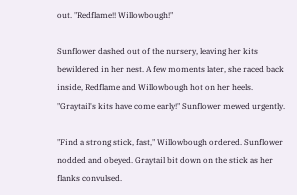out. "Redflame!! Willowbough!"

Sunflower dashed out of the nursery, leaving her kits bewildered in her nest. A few moments later, she raced back inside, Redflame and Willowbough hot on her heels. "Graytail's kits have come early!" Sunflower mewed urgently.

"Find a strong stick, fast," Willowbough ordered. Sunflower nodded and obeyed. Graytail bit down on the stick as her flanks convulsed.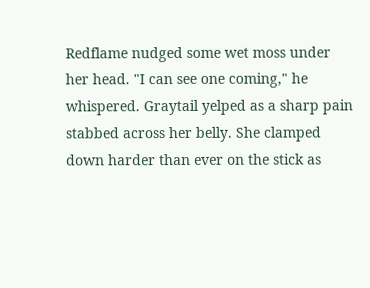Redflame nudged some wet moss under her head. "I can see one coming," he whispered. Graytail yelped as a sharp pain stabbed across her belly. She clamped down harder than ever on the stick as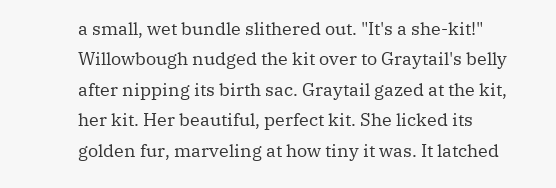a small, wet bundle slithered out. "It's a she-kit!" Willowbough nudged the kit over to Graytail's belly after nipping its birth sac. Graytail gazed at the kit, her kit. Her beautiful, perfect kit. She licked its golden fur, marveling at how tiny it was. It latched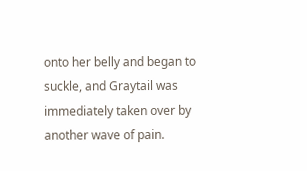onto her belly and began to suckle, and Graytail was immediately taken over by another wave of pain.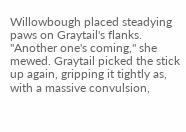Willowbough placed steadying paws on Graytail's flanks. "Another one's coming," she mewed. Graytail picked the stick up again, gripping it tightly as, with a massive convulsion,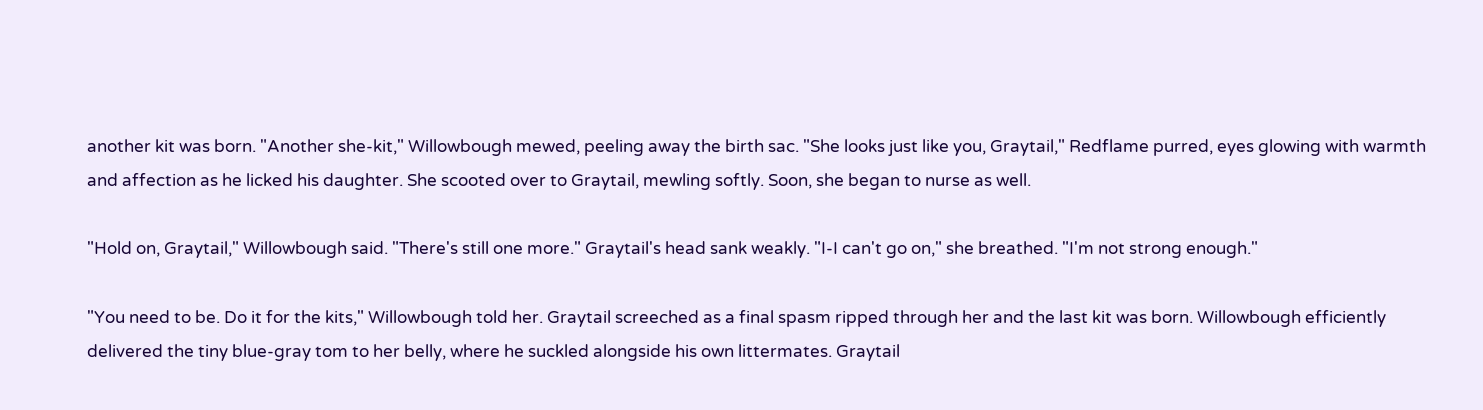another kit was born. "Another she-kit," Willowbough mewed, peeling away the birth sac. "She looks just like you, Graytail," Redflame purred, eyes glowing with warmth and affection as he licked his daughter. She scooted over to Graytail, mewling softly. Soon, she began to nurse as well.

"Hold on, Graytail," Willowbough said. "There's still one more." Graytail's head sank weakly. "I-I can't go on," she breathed. "I'm not strong enough."

"You need to be. Do it for the kits," Willowbough told her. Graytail screeched as a final spasm ripped through her and the last kit was born. Willowbough efficiently delivered the tiny blue-gray tom to her belly, where he suckled alongside his own littermates. Graytail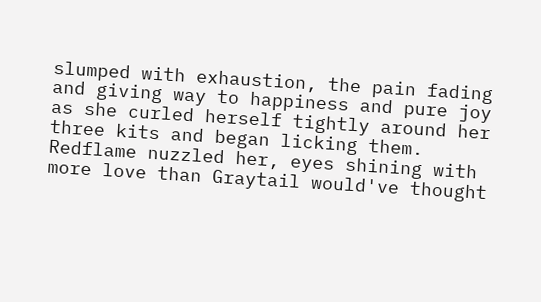slumped with exhaustion, the pain fading and giving way to happiness and pure joy as she curled herself tightly around her three kits and began licking them. Redflame nuzzled her, eyes shining with more love than Graytail would've thought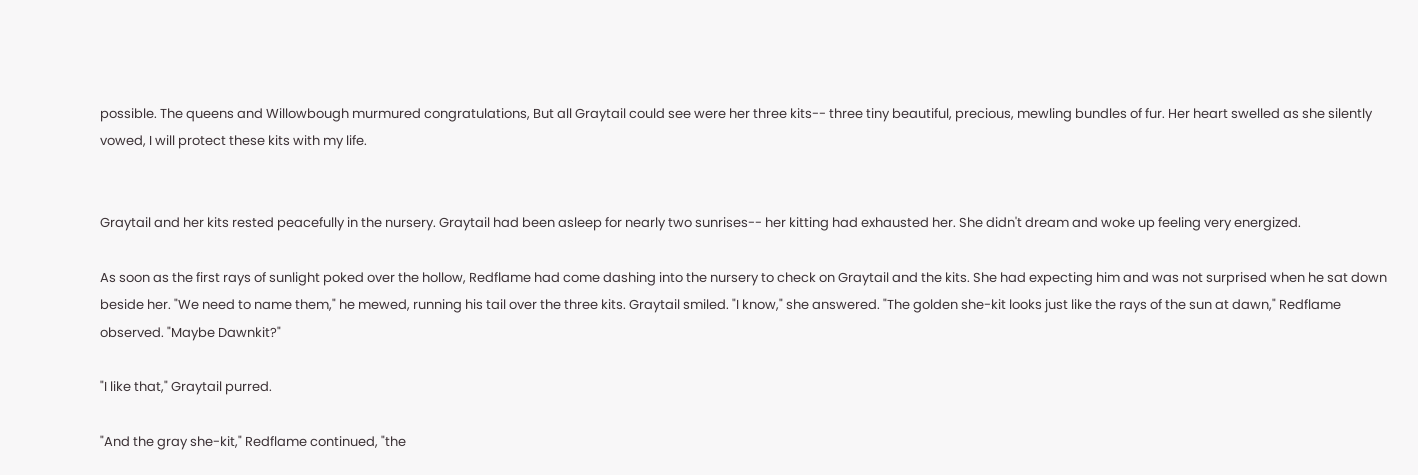possible. The queens and Willowbough murmured congratulations, But all Graytail could see were her three kits-- three tiny beautiful, precious, mewling bundles of fur. Her heart swelled as she silently vowed, I will protect these kits with my life.


Graytail and her kits rested peacefully in the nursery. Graytail had been asleep for nearly two sunrises-- her kitting had exhausted her. She didn't dream and woke up feeling very energized.

As soon as the first rays of sunlight poked over the hollow, Redflame had come dashing into the nursery to check on Graytail and the kits. She had expecting him and was not surprised when he sat down beside her. "We need to name them," he mewed, running his tail over the three kits. Graytail smiled. "I know," she answered. "The golden she-kit looks just like the rays of the sun at dawn," Redflame observed. "Maybe Dawnkit?"

"I like that," Graytail purred.

"And the gray she-kit," Redflame continued, "the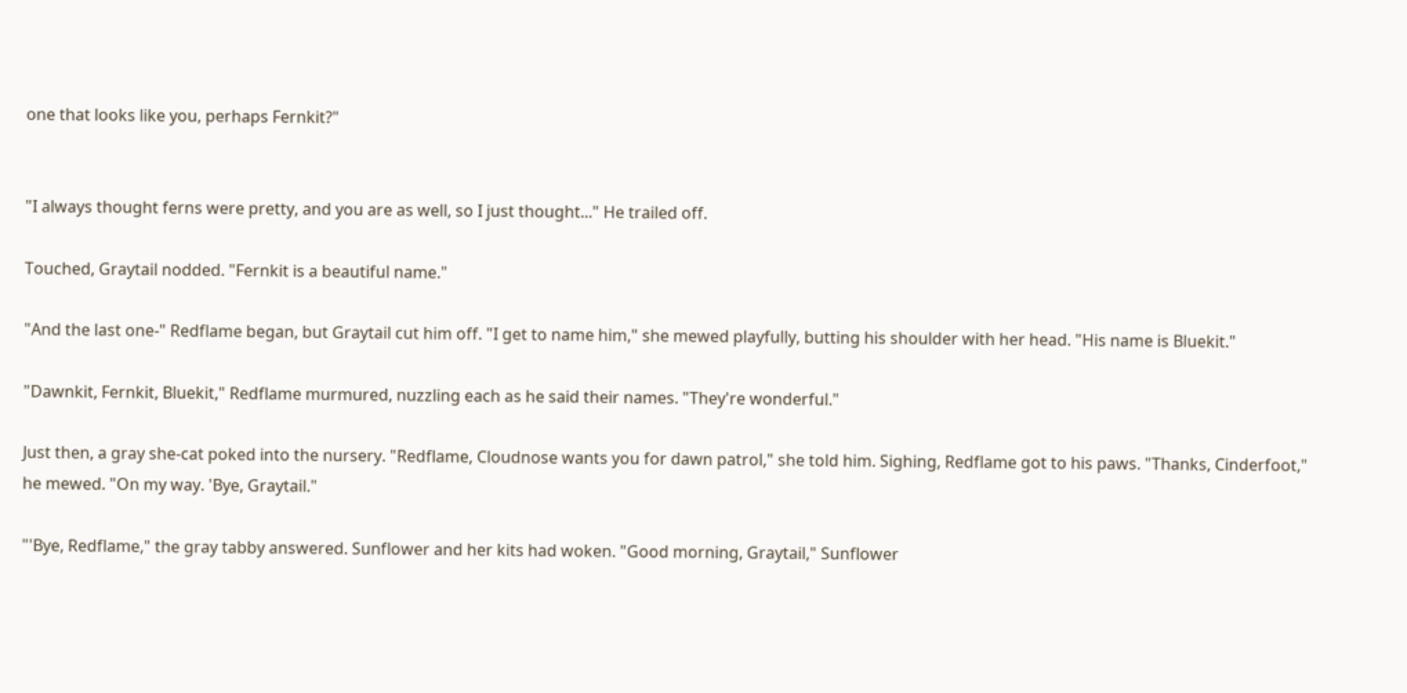one that looks like you, perhaps Fernkit?"


"I always thought ferns were pretty, and you are as well, so I just thought..." He trailed off.

Touched, Graytail nodded. "Fernkit is a beautiful name."

"And the last one-" Redflame began, but Graytail cut him off. "I get to name him," she mewed playfully, butting his shoulder with her head. "His name is Bluekit."

"Dawnkit, Fernkit, Bluekit," Redflame murmured, nuzzling each as he said their names. "They're wonderful."

Just then, a gray she-cat poked into the nursery. "Redflame, Cloudnose wants you for dawn patrol," she told him. Sighing, Redflame got to his paws. "Thanks, Cinderfoot," he mewed. "On my way. 'Bye, Graytail."

"'Bye, Redflame," the gray tabby answered. Sunflower and her kits had woken. "Good morning, Graytail," Sunflower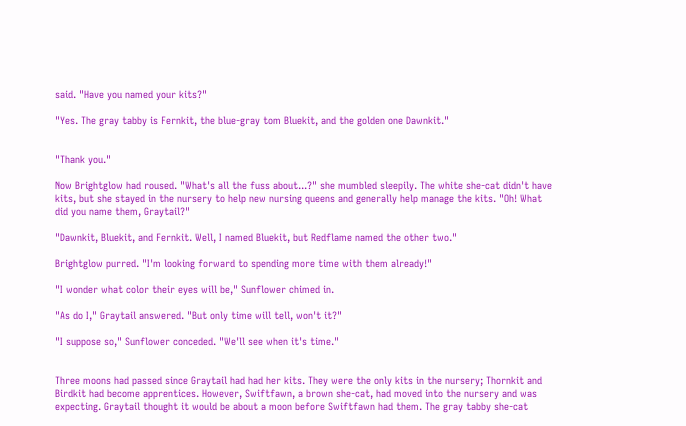said. "Have you named your kits?"

"Yes. The gray tabby is Fernkit, the blue-gray tom Bluekit, and the golden one Dawnkit."


"Thank you."

Now Brightglow had roused. "What's all the fuss about...?" she mumbled sleepily. The white she-cat didn't have kits, but she stayed in the nursery to help new nursing queens and generally help manage the kits. "Oh! What did you name them, Graytail?"

"Dawnkit, Bluekit, and Fernkit. Well, I named Bluekit, but Redflame named the other two."

Brightglow purred. "I'm looking forward to spending more time with them already!"

"I wonder what color their eyes will be," Sunflower chimed in.

"As do I," Graytail answered. "But only time will tell, won't it?"

"I suppose so," Sunflower conceded. "We'll see when it's time."


Three moons had passed since Graytail had had her kits. They were the only kits in the nursery; Thornkit and Birdkit had become apprentices. However, Swiftfawn, a brown she-cat, had moved into the nursery and was expecting. Graytail thought it would be about a moon before Swiftfawn had them. The gray tabby she-cat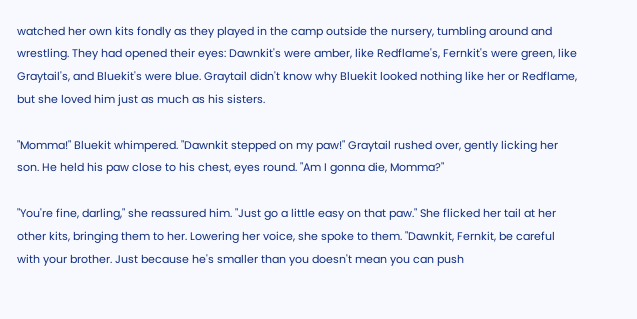watched her own kits fondly as they played in the camp outside the nursery, tumbling around and wrestling. They had opened their eyes: Dawnkit's were amber, like Redflame's, Fernkit's were green, like Graytail's, and Bluekit's were blue. Graytail didn't know why Bluekit looked nothing like her or Redflame, but she loved him just as much as his sisters.

"Momma!" Bluekit whimpered. "Dawnkit stepped on my paw!" Graytail rushed over, gently licking her son. He held his paw close to his chest, eyes round. "Am I gonna die, Momma?"

"You're fine, darling," she reassured him. "Just go a little easy on that paw." She flicked her tail at her other kits, bringing them to her. Lowering her voice, she spoke to them. "Dawnkit, Fernkit, be careful with your brother. Just because he's smaller than you doesn't mean you can push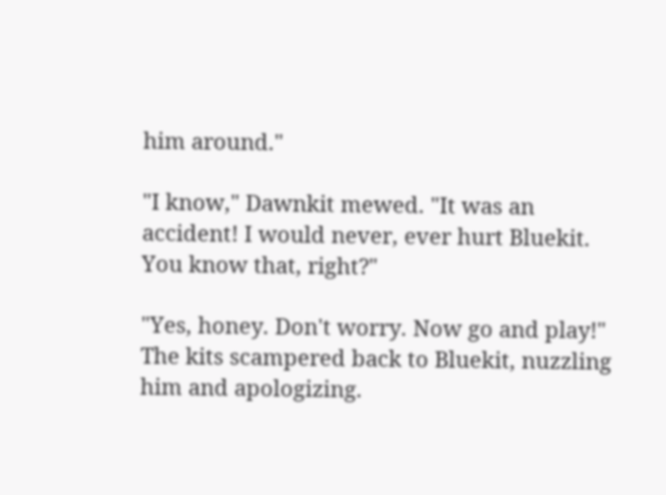him around."

"I know," Dawnkit mewed. "It was an accident! I would never, ever hurt Bluekit. You know that, right?"

"Yes, honey. Don't worry. Now go and play!" The kits scampered back to Bluekit, nuzzling him and apologizing.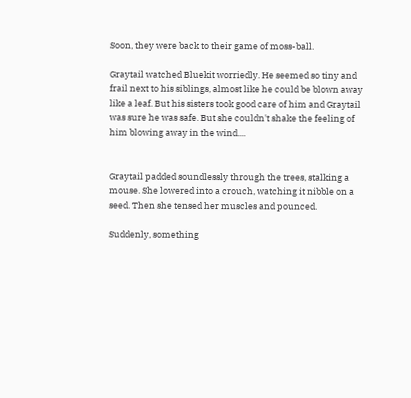Soon, they were back to their game of moss-ball.

Graytail watched Bluekit worriedly. He seemed so tiny and frail next to his siblings, almost like he could be blown away like a leaf. But his sisters took good care of him and Graytail was sure he was safe. But she couldn't shake the feeling of him blowing away in the wind....


Graytail padded soundlessly through the trees, stalking a mouse. She lowered into a crouch, watching it nibble on a seed. Then she tensed her muscles and pounced.

Suddenly, something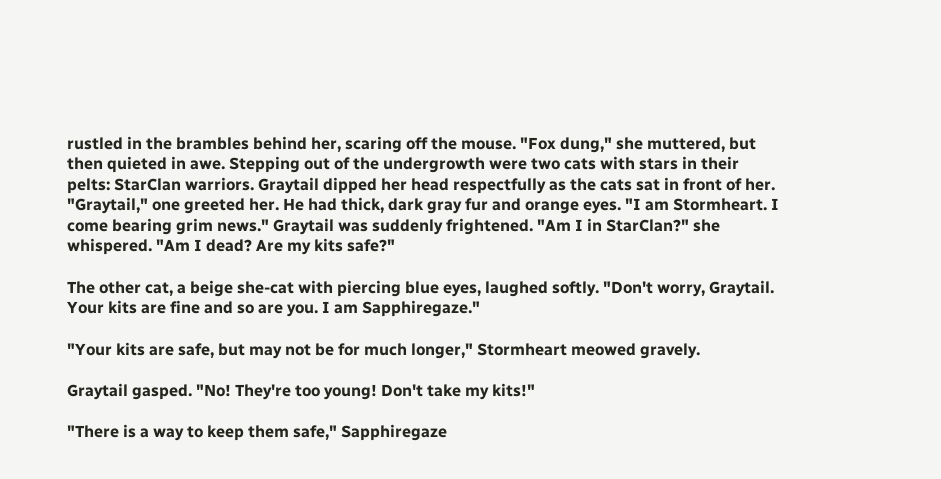rustled in the brambles behind her, scaring off the mouse. "Fox dung," she muttered, but then quieted in awe. Stepping out of the undergrowth were two cats with stars in their pelts: StarClan warriors. Graytail dipped her head respectfully as the cats sat in front of her. "Graytail," one greeted her. He had thick, dark gray fur and orange eyes. "I am Stormheart. I come bearing grim news." Graytail was suddenly frightened. "Am I in StarClan?" she whispered. "Am I dead? Are my kits safe?"

The other cat, a beige she-cat with piercing blue eyes, laughed softly. "Don't worry, Graytail. Your kits are fine and so are you. I am Sapphiregaze."

"Your kits are safe, but may not be for much longer," Stormheart meowed gravely.

Graytail gasped. "No! They're too young! Don't take my kits!"

"There is a way to keep them safe," Sapphiregaze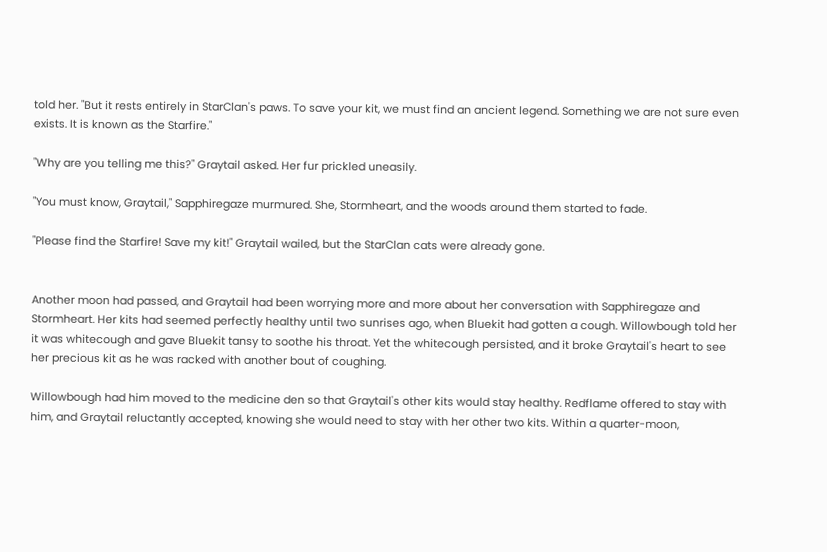told her. "But it rests entirely in StarClan's paws. To save your kit, we must find an ancient legend. Something we are not sure even exists. It is known as the Starfire."

"Why are you telling me this?" Graytail asked. Her fur prickled uneasily.

"You must know, Graytail," Sapphiregaze murmured. She, Stormheart, and the woods around them started to fade.

"Please find the Starfire! Save my kit!" Graytail wailed, but the StarClan cats were already gone.


Another moon had passed, and Graytail had been worrying more and more about her conversation with Sapphiregaze and Stormheart. Her kits had seemed perfectly healthy until two sunrises ago, when Bluekit had gotten a cough. Willowbough told her it was whitecough and gave Bluekit tansy to soothe his throat. Yet the whitecough persisted, and it broke Graytail's heart to see her precious kit as he was racked with another bout of coughing.

Willowbough had him moved to the medicine den so that Graytail's other kits would stay healthy. Redflame offered to stay with him, and Graytail reluctantly accepted, knowing she would need to stay with her other two kits. Within a quarter-moon,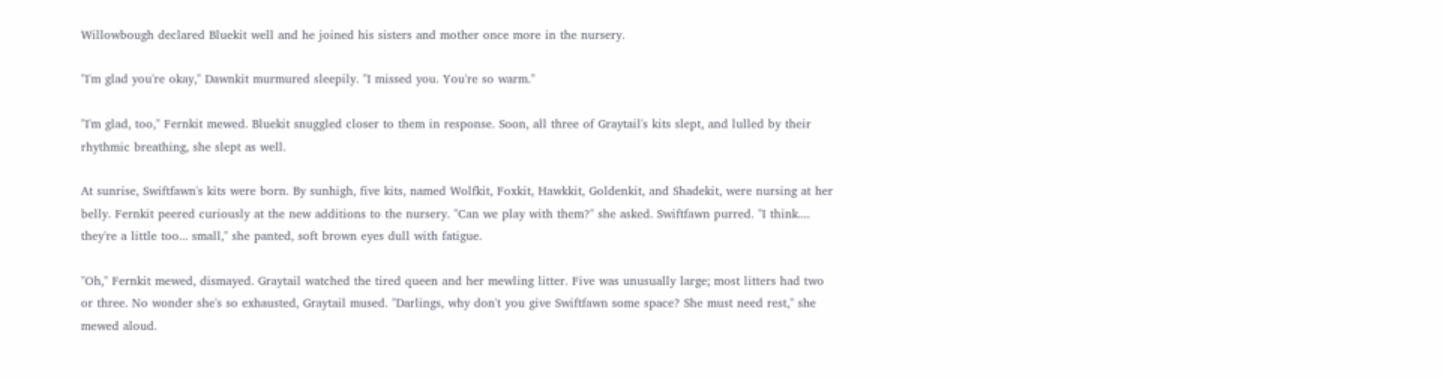Willowbough declared Bluekit well and he joined his sisters and mother once more in the nursery.

"I'm glad you're okay," Dawnkit murmured sleepily. "I missed you. You're so warm."

"I'm glad, too," Fernkit mewed. Bluekit snuggled closer to them in response. Soon, all three of Graytail's kits slept, and lulled by their rhythmic breathing, she slept as well.

At sunrise, Swiftfawn's kits were born. By sunhigh, five kits, named Wolfkit, Foxkit, Hawkkit, Goldenkit, and Shadekit, were nursing at her belly. Fernkit peered curiously at the new additions to the nursery. "Can we play with them?" she asked. Swiftfawn purred. "I think.... they're a little too... small," she panted, soft brown eyes dull with fatigue.

"Oh," Fernkit mewed, dismayed. Graytail watched the tired queen and her mewling litter. Five was unusually large; most litters had two or three. No wonder she's so exhausted, Graytail mused. "Darlings, why don't you give Swiftfawn some space? She must need rest," she mewed aloud.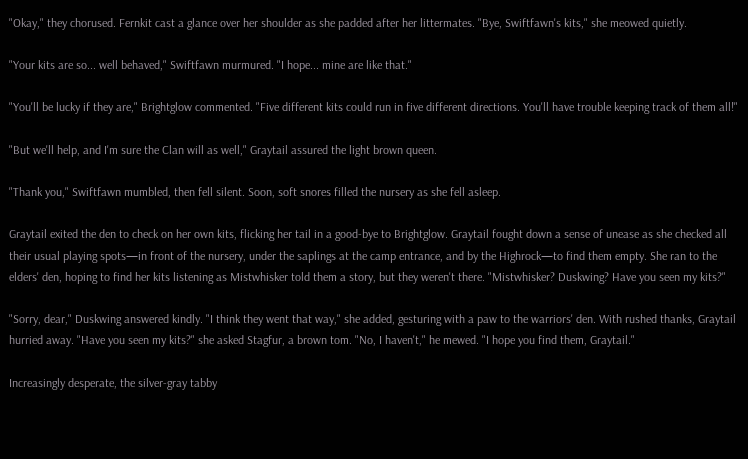"Okay," they chorused. Fernkit cast a glance over her shoulder as she padded after her littermates. "Bye, Swiftfawn's kits," she meowed quietly.

"Your kits are so... well behaved," Swiftfawn murmured. "I hope... mine are like that."

"You'll be lucky if they are," Brightglow commented. "Five different kits could run in five different directions. You'll have trouble keeping track of them all!"

"But we'll help, and I'm sure the Clan will as well," Graytail assured the light brown queen.

"Thank you," Swiftfawn mumbled, then fell silent. Soon, soft snores filled the nursery as she fell asleep.

Graytail exited the den to check on her own kits, flicking her tail in a good-bye to Brightglow. Graytail fought down a sense of unease as she checked all their usual playing spots—in front of the nursery, under the saplings at the camp entrance, and by the Highrock—to find them empty. She ran to the elders' den, hoping to find her kits listening as Mistwhisker told them a story, but they weren't there. "Mistwhisker? Duskwing? Have you seen my kits?"

"Sorry, dear," Duskwing answered kindly. "I think they went that way," she added, gesturing with a paw to the warriors' den. With rushed thanks, Graytail hurried away. "Have you seen my kits?" she asked Stagfur, a brown tom. "No, I haven't," he mewed. "I hope you find them, Graytail."

Increasingly desperate, the silver-gray tabby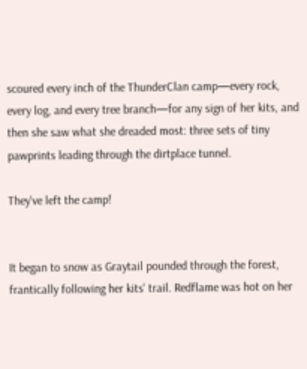scoured every inch of the ThunderClan camp—every rock, every log, and every tree branch—for any sign of her kits, and then she saw what she dreaded most: three sets of tiny pawprints leading through the dirtplace tunnel.

They've left the camp!


It began to snow as Graytail pounded through the forest, frantically following her kits' trail. Redflame was hot on her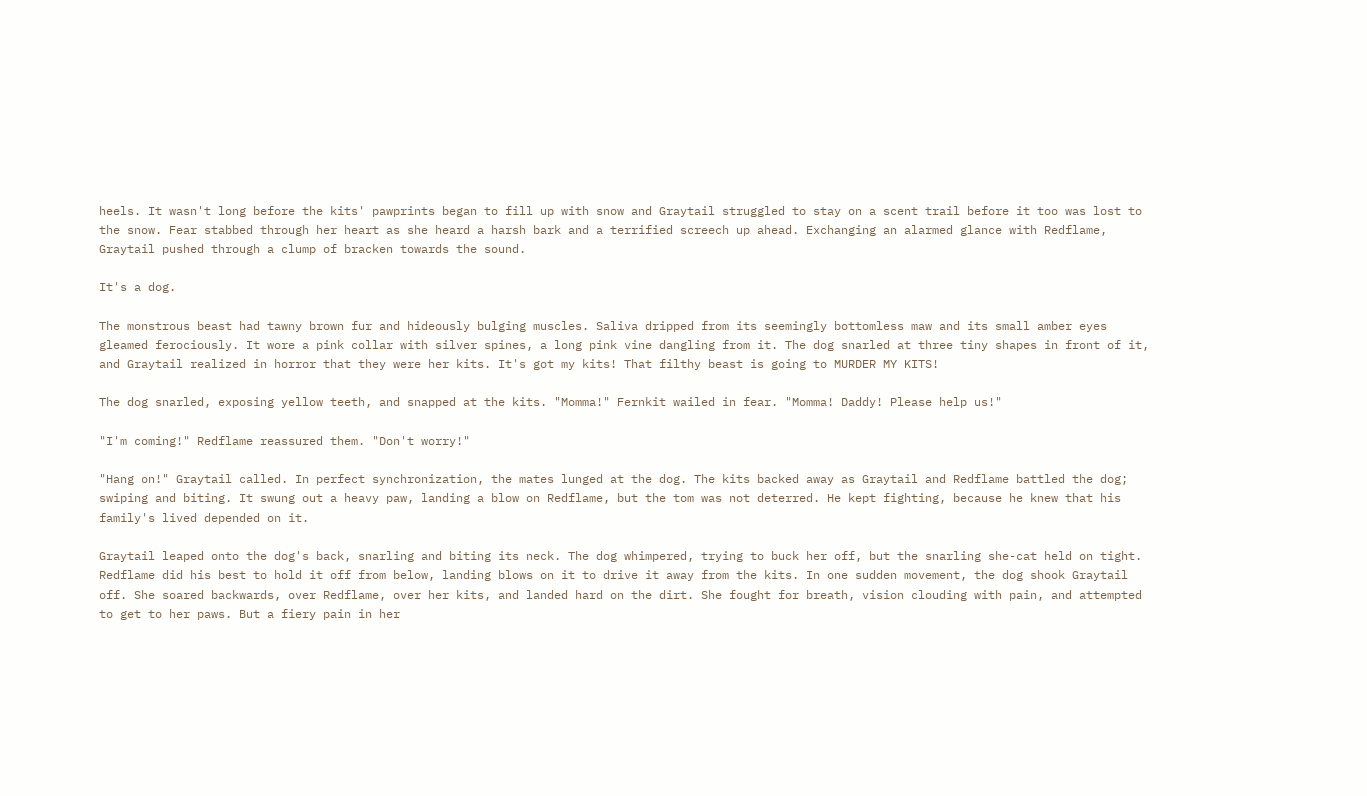heels. It wasn't long before the kits' pawprints began to fill up with snow and Graytail struggled to stay on a scent trail before it too was lost to the snow. Fear stabbed through her heart as she heard a harsh bark and a terrified screech up ahead. Exchanging an alarmed glance with Redflame, Graytail pushed through a clump of bracken towards the sound.

It's a dog.

The monstrous beast had tawny brown fur and hideously bulging muscles. Saliva dripped from its seemingly bottomless maw and its small amber eyes gleamed ferociously. It wore a pink collar with silver spines, a long pink vine dangling from it. The dog snarled at three tiny shapes in front of it, and Graytail realized in horror that they were her kits. It's got my kits! That filthy beast is going to MURDER MY KITS!

The dog snarled, exposing yellow teeth, and snapped at the kits. "Momma!" Fernkit wailed in fear. "Momma! Daddy! Please help us!"

"I'm coming!" Redflame reassured them. "Don't worry!"

"Hang on!" Graytail called. In perfect synchronization, the mates lunged at the dog. The kits backed away as Graytail and Redflame battled the dog; swiping and biting. It swung out a heavy paw, landing a blow on Redflame, but the tom was not deterred. He kept fighting, because he knew that his family's lived depended on it.

Graytail leaped onto the dog's back, snarling and biting its neck. The dog whimpered, trying to buck her off, but the snarling she-cat held on tight. Redflame did his best to hold it off from below, landing blows on it to drive it away from the kits. In one sudden movement, the dog shook Graytail off. She soared backwards, over Redflame, over her kits, and landed hard on the dirt. She fought for breath, vision clouding with pain, and attempted to get to her paws. But a fiery pain in her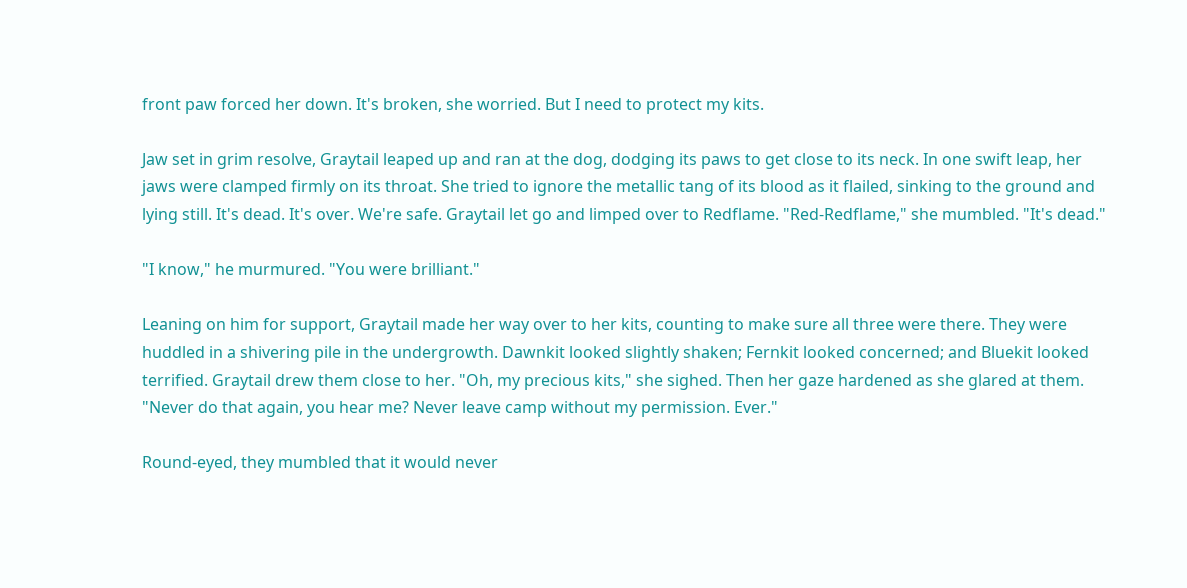front paw forced her down. It's broken, she worried. But I need to protect my kits.

Jaw set in grim resolve, Graytail leaped up and ran at the dog, dodging its paws to get close to its neck. In one swift leap, her jaws were clamped firmly on its throat. She tried to ignore the metallic tang of its blood as it flailed, sinking to the ground and lying still. It's dead. It's over. We're safe. Graytail let go and limped over to Redflame. "Red-Redflame," she mumbled. "It's dead."

"I know," he murmured. "You were brilliant."

Leaning on him for support, Graytail made her way over to her kits, counting to make sure all three were there. They were huddled in a shivering pile in the undergrowth. Dawnkit looked slightly shaken; Fernkit looked concerned; and Bluekit looked terrified. Graytail drew them close to her. "Oh, my precious kits," she sighed. Then her gaze hardened as she glared at them. "Never do that again, you hear me? Never leave camp without my permission. Ever."

Round-eyed, they mumbled that it would never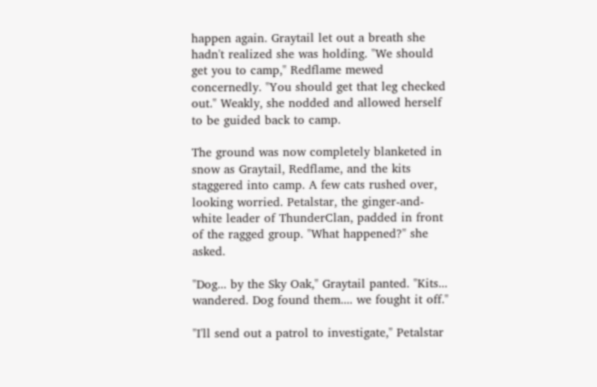happen again. Graytail let out a breath she hadn't realized she was holding. "We should get you to camp," Redflame mewed concernedly. "You should get that leg checked out." Weakly, she nodded and allowed herself to be guided back to camp.

The ground was now completely blanketed in snow as Graytail, Redflame, and the kits staggered into camp. A few cats rushed over, looking worried. Petalstar, the ginger-and-white leader of ThunderClan, padded in front of the ragged group. "What happened?" she asked.

"Dog... by the Sky Oak," Graytail panted. "Kits... wandered. Dog found them.... we fought it off."

"I'll send out a patrol to investigate," Petalstar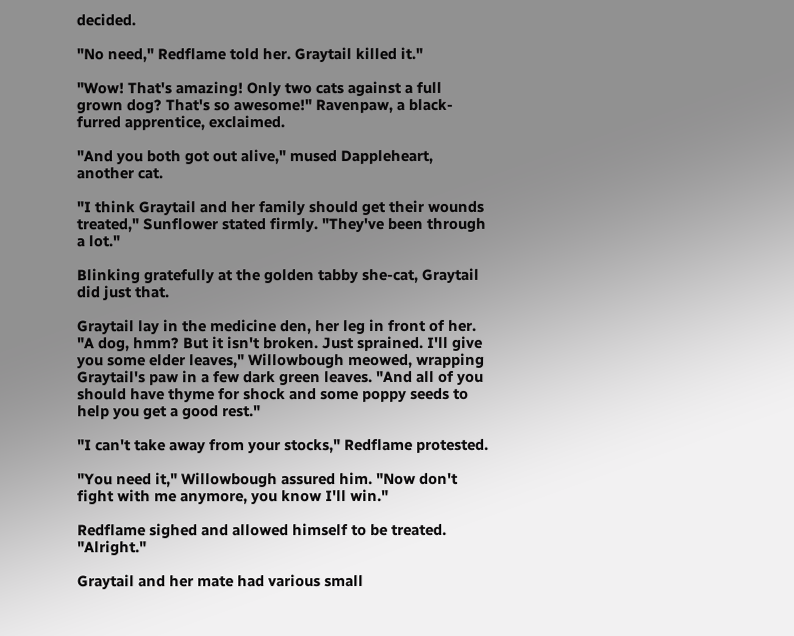decided.

"No need," Redflame told her. Graytail killed it."

"Wow! That's amazing! Only two cats against a full grown dog? That's so awesome!" Ravenpaw, a black-furred apprentice, exclaimed.

"And you both got out alive," mused Dappleheart, another cat.

"I think Graytail and her family should get their wounds treated," Sunflower stated firmly. "They've been through a lot."

Blinking gratefully at the golden tabby she-cat, Graytail did just that.

Graytail lay in the medicine den, her leg in front of her. "A dog, hmm? But it isn't broken. Just sprained. I'll give you some elder leaves," Willowbough meowed, wrapping Graytail's paw in a few dark green leaves. "And all of you should have thyme for shock and some poppy seeds to help you get a good rest."

"I can't take away from your stocks," Redflame protested.

"You need it," Willowbough assured him. "Now don't fight with me anymore, you know I'll win."

Redflame sighed and allowed himself to be treated. "Alright."

Graytail and her mate had various small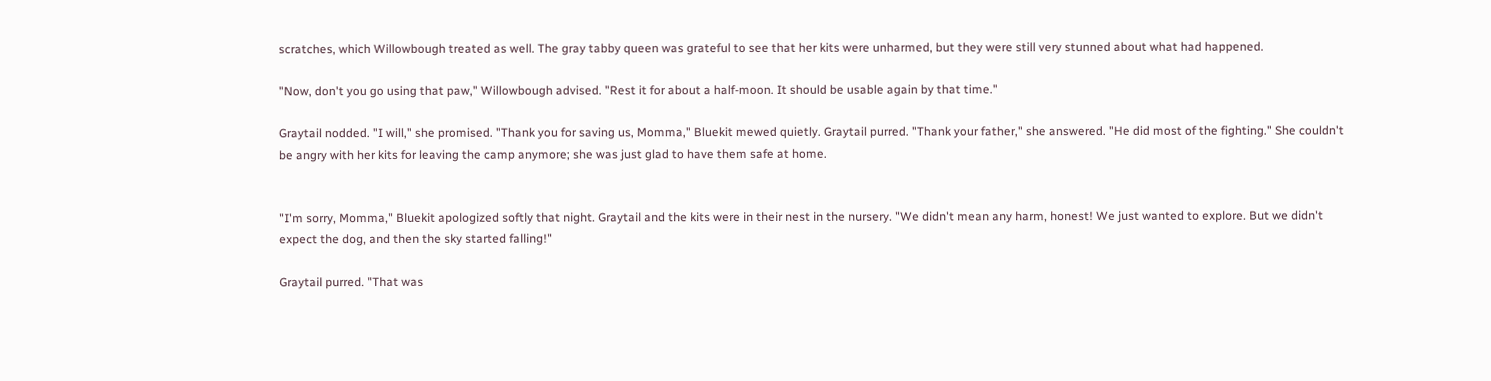scratches, which Willowbough treated as well. The gray tabby queen was grateful to see that her kits were unharmed, but they were still very stunned about what had happened.

"Now, don't you go using that paw," Willowbough advised. "Rest it for about a half-moon. It should be usable again by that time."

Graytail nodded. "I will," she promised. "Thank you for saving us, Momma," Bluekit mewed quietly. Graytail purred. "Thank your father," she answered. "He did most of the fighting." She couldn't be angry with her kits for leaving the camp anymore; she was just glad to have them safe at home.


"I'm sorry, Momma," Bluekit apologized softly that night. Graytail and the kits were in their nest in the nursery. "We didn't mean any harm, honest! We just wanted to explore. But we didn't expect the dog, and then the sky started falling!"

Graytail purred. "That was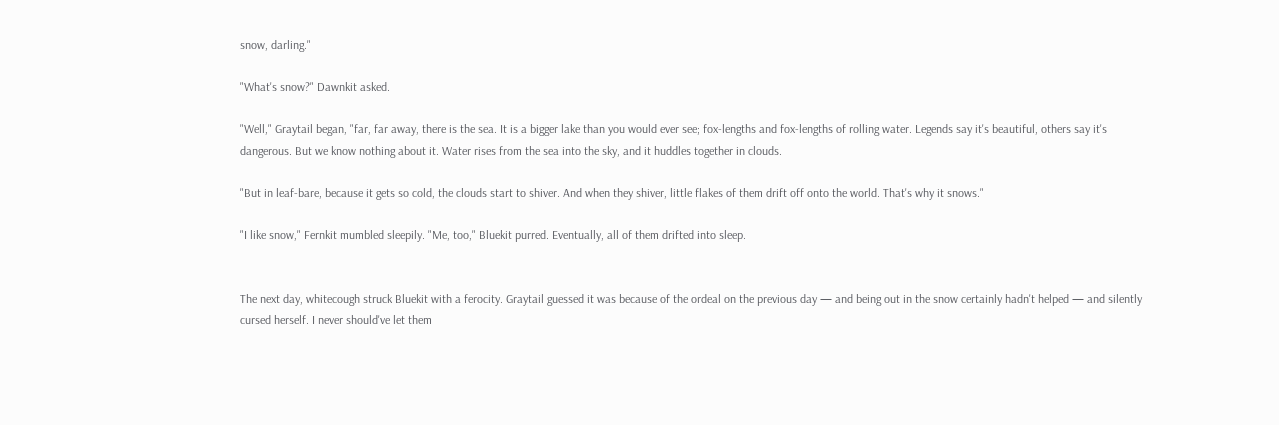snow, darling."

"What's snow?" Dawnkit asked.

"Well," Graytail began, "far, far away, there is the sea. It is a bigger lake than you would ever see; fox-lengths and fox-lengths of rolling water. Legends say it's beautiful, others say it's dangerous. But we know nothing about it. Water rises from the sea into the sky, and it huddles together in clouds.

"But in leaf-bare, because it gets so cold, the clouds start to shiver. And when they shiver, little flakes of them drift off onto the world. That's why it snows."

"I like snow," Fernkit mumbled sleepily. "Me, too," Bluekit purred. Eventually, all of them drifted into sleep.


The next day, whitecough struck Bluekit with a ferocity. Graytail guessed it was because of the ordeal on the previous day — and being out in the snow certainly hadn't helped — and silently cursed herself. I never should've let them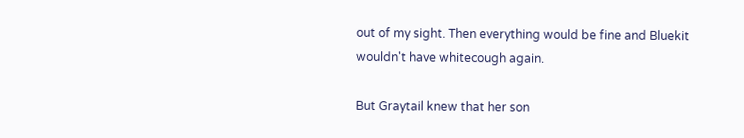out of my sight. Then everything would be fine and Bluekit wouldn't have whitecough again.

But Graytail knew that her son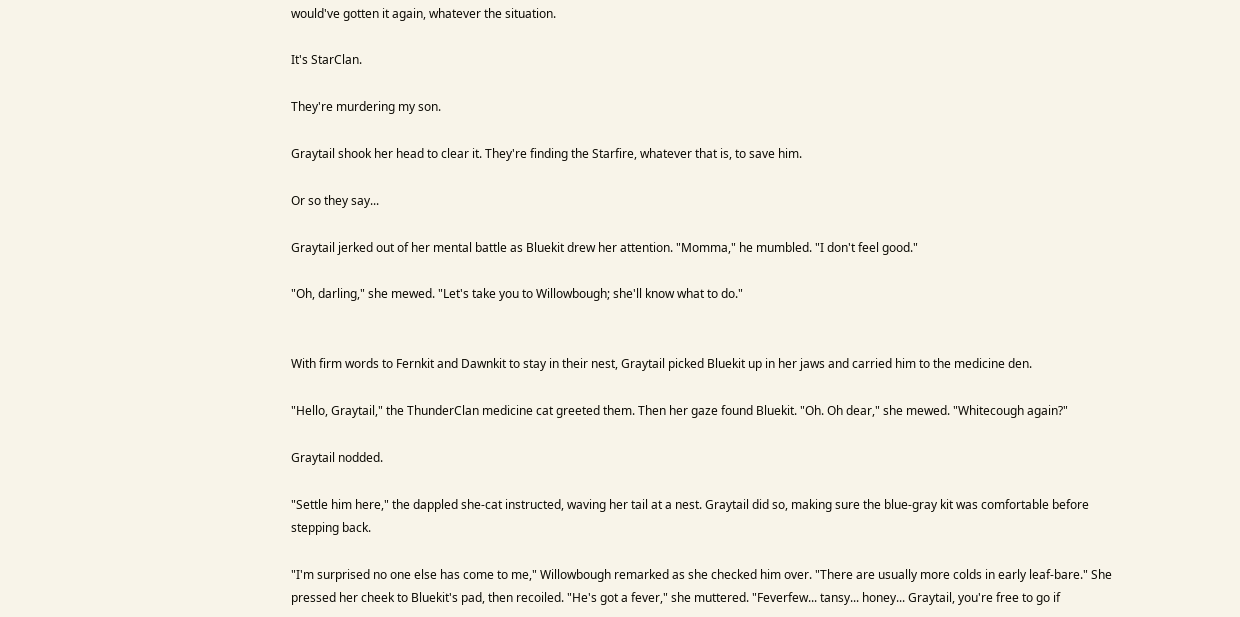would've gotten it again, whatever the situation.

It's StarClan.

They're murdering my son.

Graytail shook her head to clear it. They're finding the Starfire, whatever that is, to save him.

Or so they say...

Graytail jerked out of her mental battle as Bluekit drew her attention. "Momma," he mumbled. "I don't feel good."

"Oh, darling," she mewed. "Let's take you to Willowbough; she'll know what to do."


With firm words to Fernkit and Dawnkit to stay in their nest, Graytail picked Bluekit up in her jaws and carried him to the medicine den.

"Hello, Graytail," the ThunderClan medicine cat greeted them. Then her gaze found Bluekit. "Oh. Oh dear," she mewed. "Whitecough again?"

Graytail nodded.

"Settle him here," the dappled she-cat instructed, waving her tail at a nest. Graytail did so, making sure the blue-gray kit was comfortable before stepping back.

"I'm surprised no one else has come to me," Willowbough remarked as she checked him over. "There are usually more colds in early leaf-bare." She pressed her cheek to Bluekit's pad, then recoiled. "He's got a fever," she muttered. "Feverfew... tansy... honey... Graytail, you're free to go if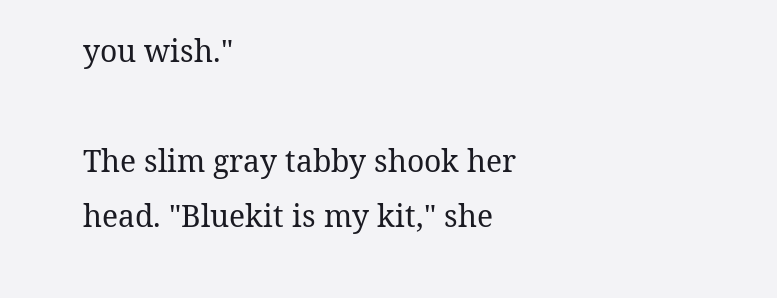you wish."

The slim gray tabby shook her head. "Bluekit is my kit," she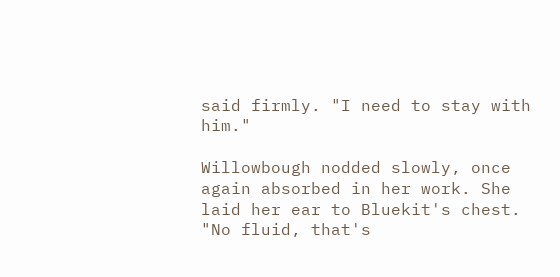said firmly. "I need to stay with him."

Willowbough nodded slowly, once again absorbed in her work. She laid her ear to Bluekit's chest. "No fluid, that's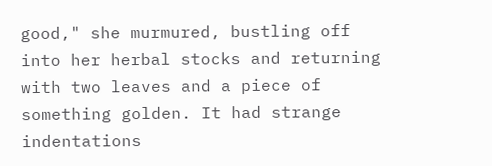good," she murmured, bustling off into her herbal stocks and returning with two leaves and a piece of something golden. It had strange indentations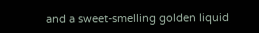and a sweet-smelling golden liquid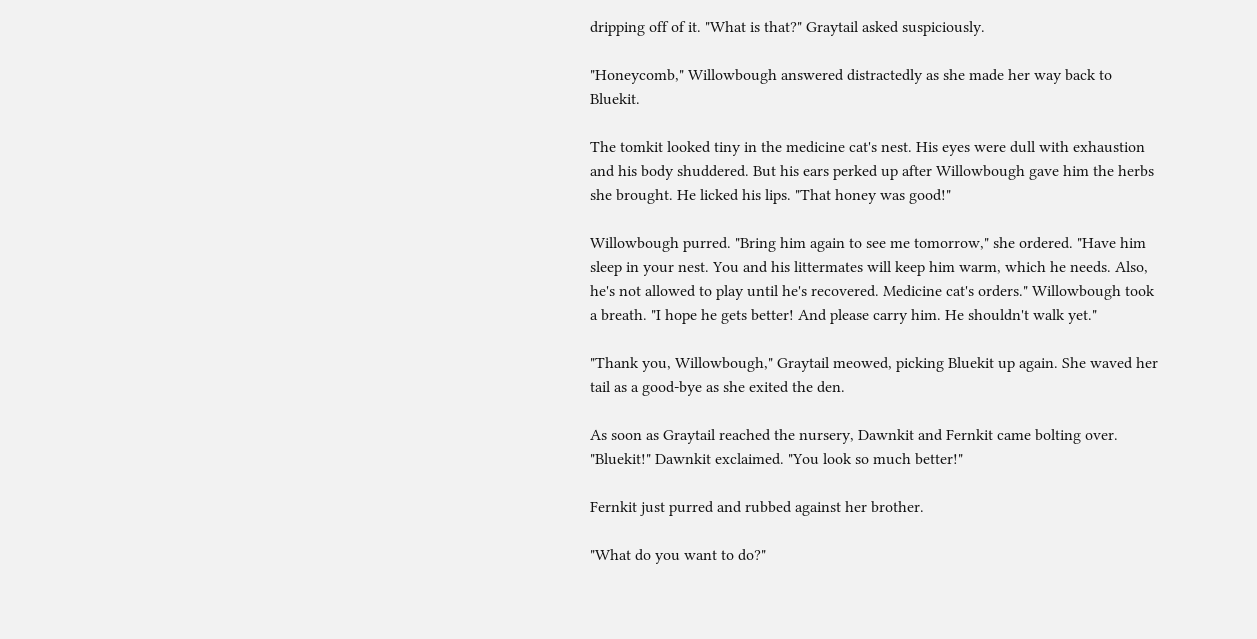dripping off of it. "What is that?" Graytail asked suspiciously.

"Honeycomb," Willowbough answered distractedly as she made her way back to Bluekit.

The tomkit looked tiny in the medicine cat's nest. His eyes were dull with exhaustion and his body shuddered. But his ears perked up after Willowbough gave him the herbs she brought. He licked his lips. "That honey was good!"

Willowbough purred. "Bring him again to see me tomorrow," she ordered. "Have him sleep in your nest. You and his littermates will keep him warm, which he needs. Also, he's not allowed to play until he's recovered. Medicine cat's orders." Willowbough took a breath. "I hope he gets better! And please carry him. He shouldn't walk yet."

"Thank you, Willowbough," Graytail meowed, picking Bluekit up again. She waved her tail as a good-bye as she exited the den.

As soon as Graytail reached the nursery, Dawnkit and Fernkit came bolting over. "Bluekit!" Dawnkit exclaimed. "You look so much better!"

Fernkit just purred and rubbed against her brother.

"What do you want to do?"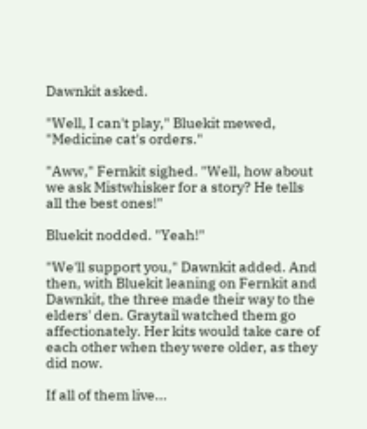Dawnkit asked.

"Well, I can't play," Bluekit mewed, "Medicine cat's orders."

"Aww," Fernkit sighed. "Well, how about we ask Mistwhisker for a story? He tells all the best ones!"

Bluekit nodded. "Yeah!"

"We'll support you," Dawnkit added. And then, with Bluekit leaning on Fernkit and Dawnkit, the three made their way to the elders' den. Graytail watched them go affectionately. Her kits would take care of each other when they were older, as they did now.

If all of them live...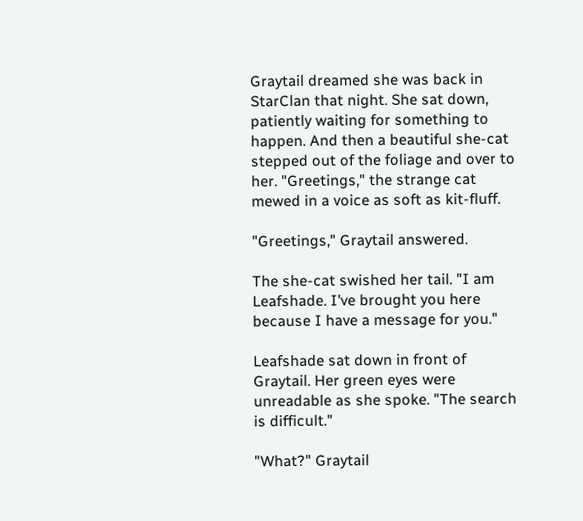Graytail dreamed she was back in StarClan that night. She sat down, patiently waiting for something to happen. And then a beautiful she-cat stepped out of the foliage and over to her. "Greetings," the strange cat mewed in a voice as soft as kit-fluff.

"Greetings," Graytail answered.

The she-cat swished her tail. "I am Leafshade. I've brought you here because I have a message for you."

Leafshade sat down in front of Graytail. Her green eyes were unreadable as she spoke. "The search is difficult."

"What?" Graytail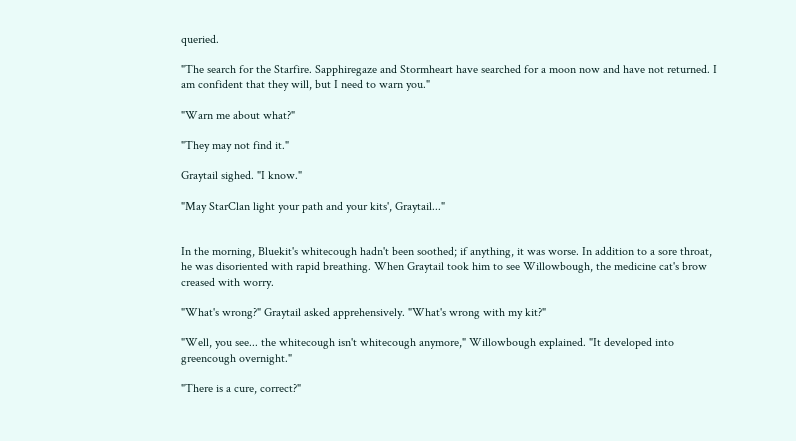queried.

"The search for the Starfire. Sapphiregaze and Stormheart have searched for a moon now and have not returned. I am confident that they will, but I need to warn you."

"Warn me about what?"

"They may not find it."

Graytail sighed. "I know."

"May StarClan light your path and your kits', Graytail..."


In the morning, Bluekit's whitecough hadn't been soothed; if anything, it was worse. In addition to a sore throat, he was disoriented with rapid breathing. When Graytail took him to see Willowbough, the medicine cat's brow creased with worry.

"What's wrong?" Graytail asked apprehensively. "What's wrong with my kit?"

"Well, you see... the whitecough isn't whitecough anymore," Willowbough explained. "It developed into greencough overnight."

"There is a cure, correct?"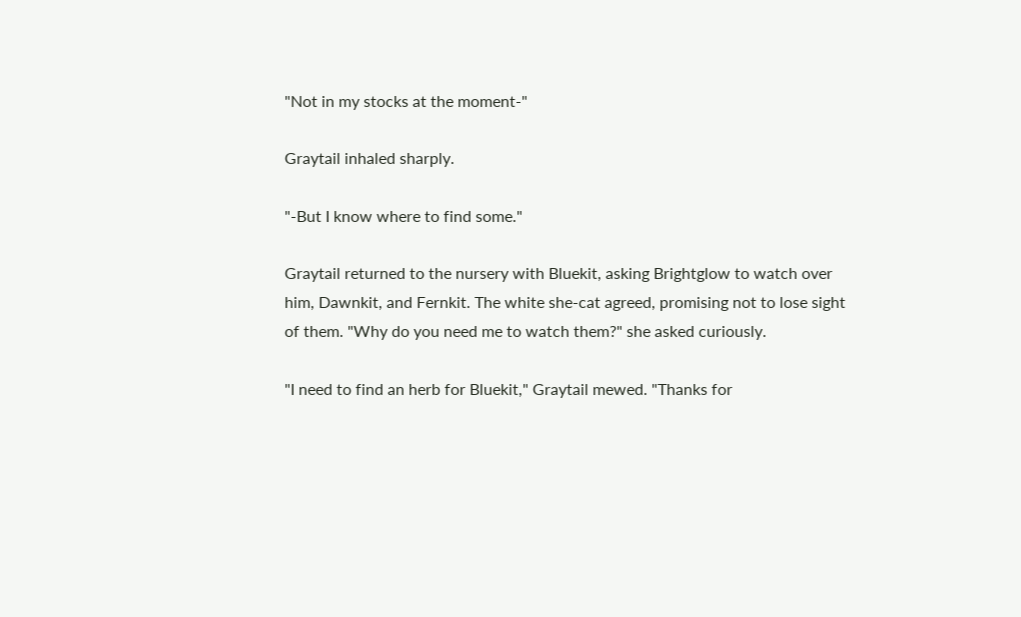"Not in my stocks at the moment-"

Graytail inhaled sharply.

"-But I know where to find some."

Graytail returned to the nursery with Bluekit, asking Brightglow to watch over him, Dawnkit, and Fernkit. The white she-cat agreed, promising not to lose sight of them. "Why do you need me to watch them?" she asked curiously.

"I need to find an herb for Bluekit," Graytail mewed. "Thanks for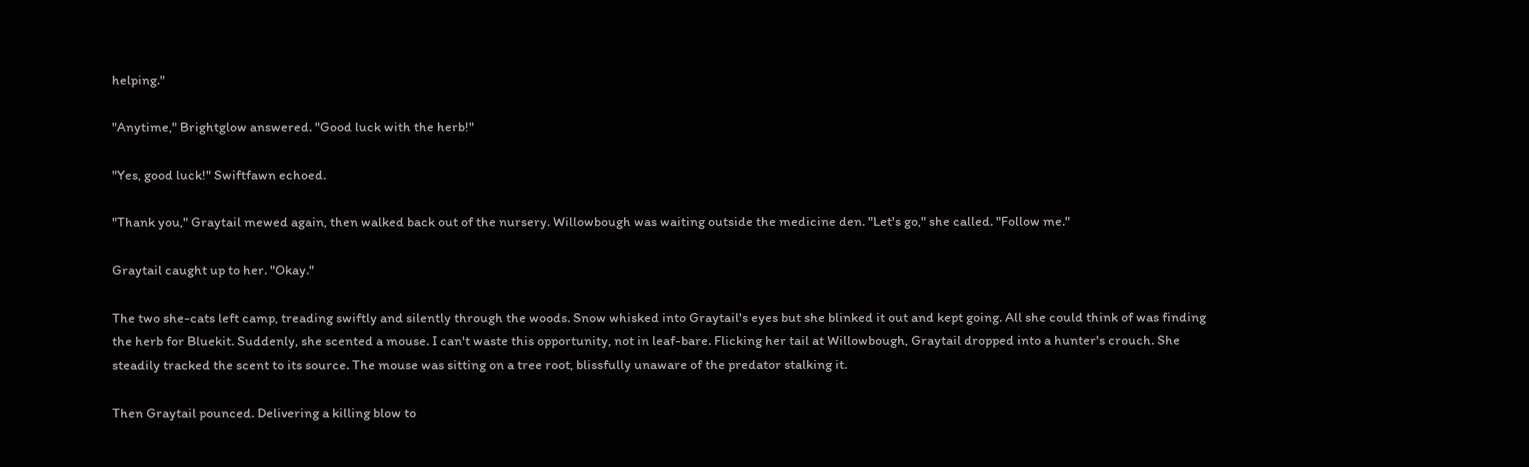helping."

"Anytime," Brightglow answered. "Good luck with the herb!"

"Yes, good luck!" Swiftfawn echoed.

"Thank you," Graytail mewed again, then walked back out of the nursery. Willowbough was waiting outside the medicine den. "Let's go," she called. "Follow me."

Graytail caught up to her. "Okay."

The two she-cats left camp, treading swiftly and silently through the woods. Snow whisked into Graytail's eyes but she blinked it out and kept going. All she could think of was finding the herb for Bluekit. Suddenly, she scented a mouse. I can't waste this opportunity, not in leaf-bare. Flicking her tail at Willowbough, Graytail dropped into a hunter's crouch. She steadily tracked the scent to its source. The mouse was sitting on a tree root, blissfully unaware of the predator stalking it.

Then Graytail pounced. Delivering a killing blow to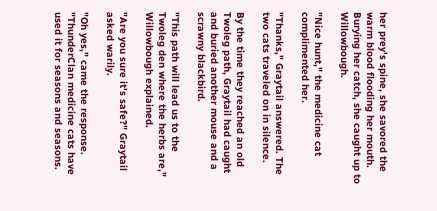her prey's spine, she savored the warm blood flooding her mouth. Burying her catch, she caught up to Willowbough.

"Nice hunt," the medicine cat complimented her.

"Thanks," Graytail answered. The two cats traveled on in silence.

By the time they reached an old Twoleg path, Graytail had caught and buried another mouse and a scrawny blackbird.

"This path will lead us to the Twoleg den where the herbs are," Willowbough explained.

"Are you sure it's safe?" Graytail asked warily.

"Oh yes," came the response. "ThunderClan medicine cats have used it for seasons and seasons.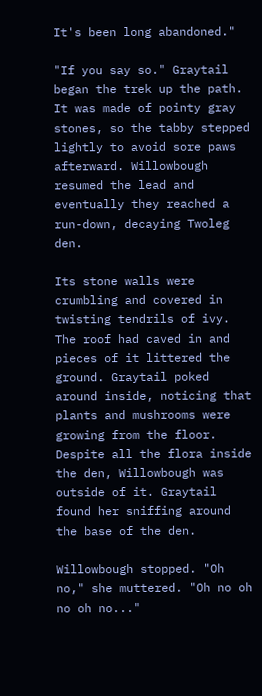It's been long abandoned."

"If you say so." Graytail began the trek up the path. It was made of pointy gray stones, so the tabby stepped lightly to avoid sore paws afterward. Willowbough resumed the lead and eventually they reached a run-down, decaying Twoleg den.

Its stone walls were crumbling and covered in twisting tendrils of ivy. The roof had caved in and pieces of it littered the ground. Graytail poked around inside, noticing that plants and mushrooms were growing from the floor. Despite all the flora inside the den, Willowbough was outside of it. Graytail found her sniffing around the base of the den.

Willowbough stopped. "Oh no," she muttered. "Oh no oh no oh no..."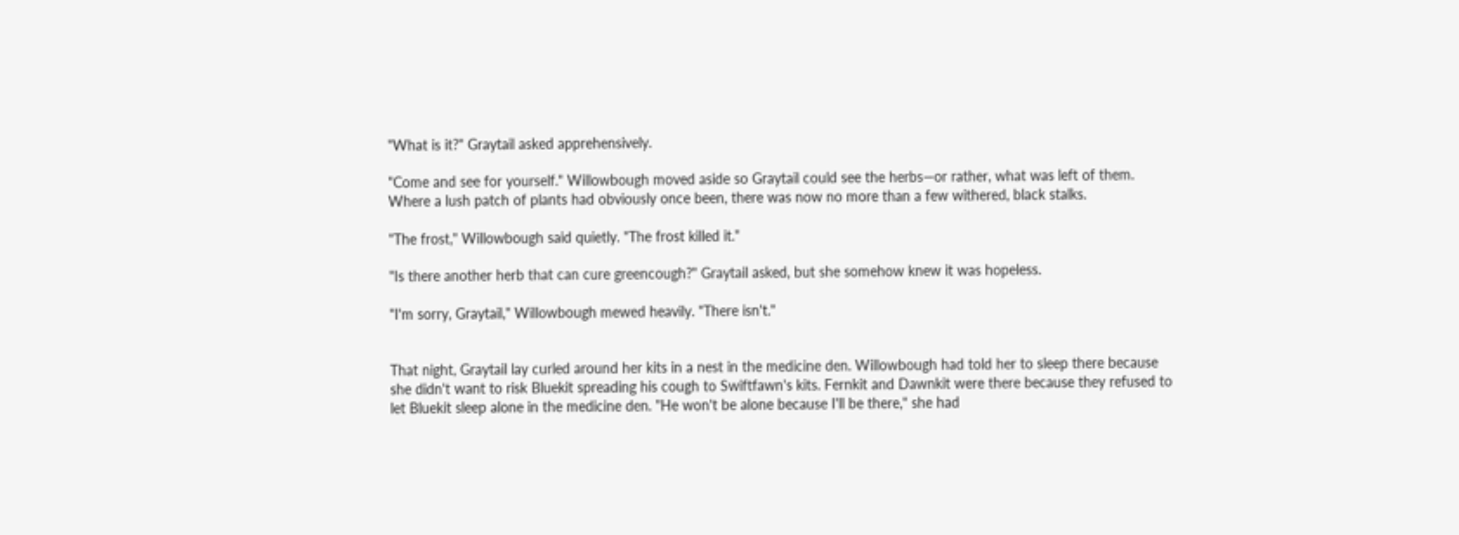"What is it?" Graytail asked apprehensively.

"Come and see for yourself." Willowbough moved aside so Graytail could see the herbs—or rather, what was left of them. Where a lush patch of plants had obviously once been, there was now no more than a few withered, black stalks.

"The frost," Willowbough said quietly. "The frost killed it."

"Is there another herb that can cure greencough?" Graytail asked, but she somehow knew it was hopeless.

"I'm sorry, Graytail," Willowbough mewed heavily. "There isn't."


That night, Graytail lay curled around her kits in a nest in the medicine den. Willowbough had told her to sleep there because she didn't want to risk Bluekit spreading his cough to Swiftfawn's kits. Fernkit and Dawnkit were there because they refused to let Bluekit sleep alone in the medicine den. "He won't be alone because I'll be there," she had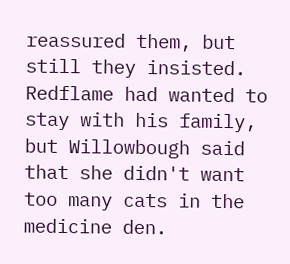reassured them, but still they insisted. Redflame had wanted to stay with his family, but Willowbough said that she didn't want too many cats in the medicine den.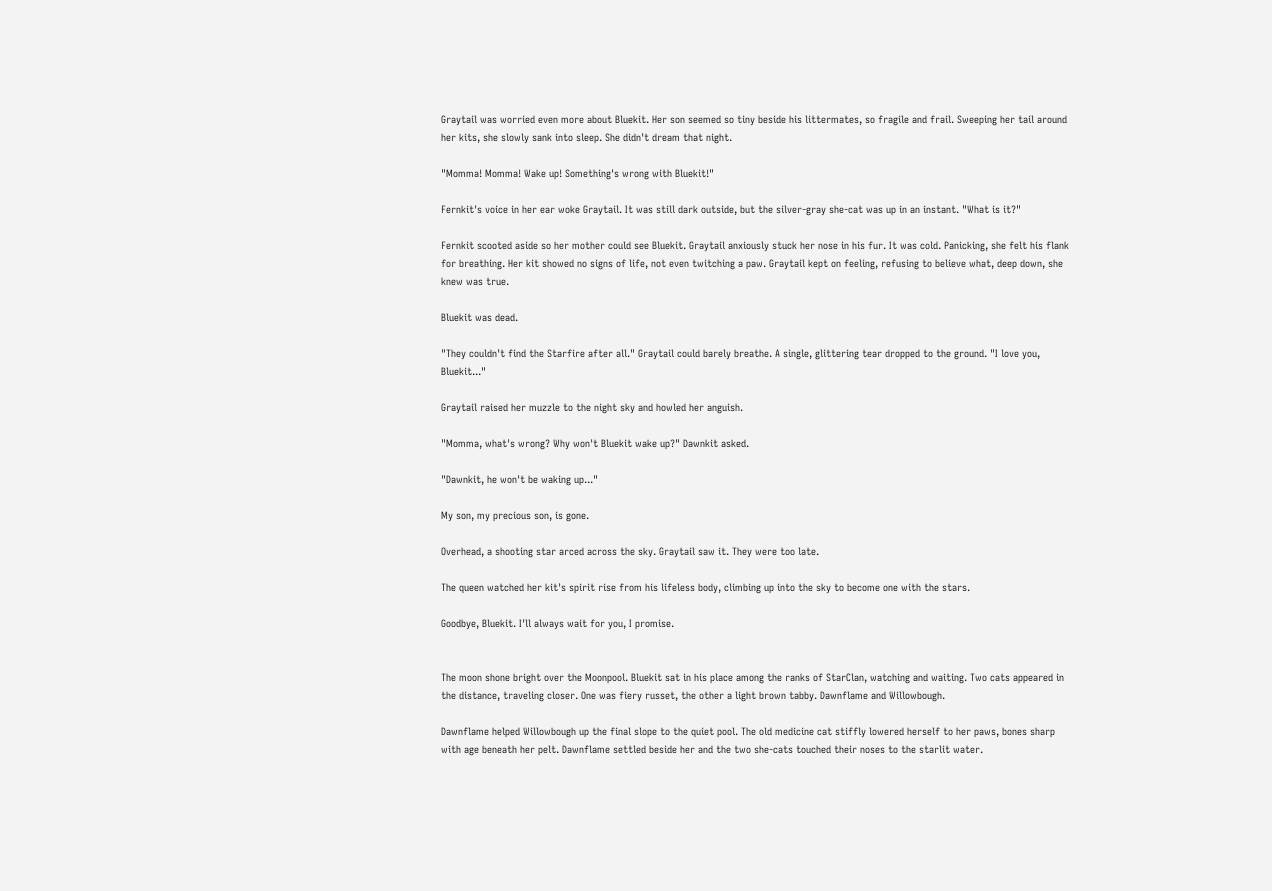Graytail was worried even more about Bluekit. Her son seemed so tiny beside his littermates, so fragile and frail. Sweeping her tail around her kits, she slowly sank into sleep. She didn't dream that night.

"Momma! Momma! Wake up! Something's wrong with Bluekit!"

Fernkit's voice in her ear woke Graytail. It was still dark outside, but the silver-gray she-cat was up in an instant. "What is it?"

Fernkit scooted aside so her mother could see Bluekit. Graytail anxiously stuck her nose in his fur. It was cold. Panicking, she felt his flank for breathing. Her kit showed no signs of life, not even twitching a paw. Graytail kept on feeling, refusing to believe what, deep down, she knew was true.

Bluekit was dead.

"They couldn't find the Starfire after all." Graytail could barely breathe. A single, glittering tear dropped to the ground. "I love you, Bluekit..."

Graytail raised her muzzle to the night sky and howled her anguish.

"Momma, what's wrong? Why won't Bluekit wake up?" Dawnkit asked.

"Dawnkit, he won't be waking up..."

My son, my precious son, is gone.

Overhead, a shooting star arced across the sky. Graytail saw it. They were too late.

The queen watched her kit's spirit rise from his lifeless body, climbing up into the sky to become one with the stars.

Goodbye, Bluekit. I'll always wait for you, I promise.


The moon shone bright over the Moonpool. Bluekit sat in his place among the ranks of StarClan, watching and waiting. Two cats appeared in the distance, traveling closer. One was fiery russet, the other a light brown tabby. Dawnflame and Willowbough.

Dawnflame helped Willowbough up the final slope to the quiet pool. The old medicine cat stiffly lowered herself to her paws, bones sharp with age beneath her pelt. Dawnflame settled beside her and the two she-cats touched their noses to the starlit water.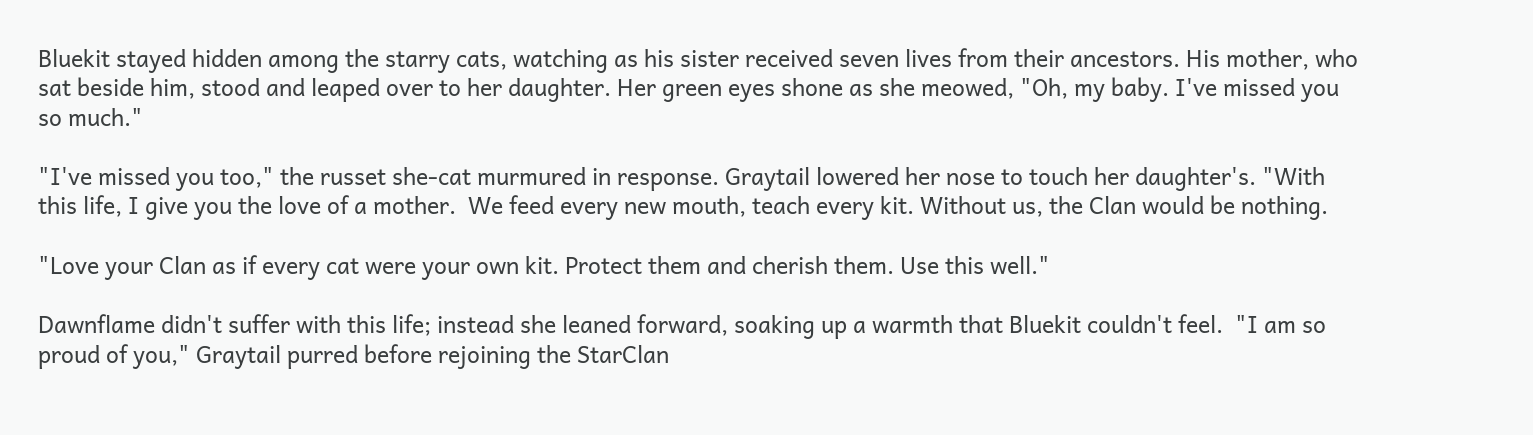Bluekit stayed hidden among the starry cats, watching as his sister received seven lives from their ancestors. His mother, who sat beside him, stood and leaped over to her daughter. Her green eyes shone as she meowed, "Oh, my baby. I've missed you so much."

"I've missed you too," the russet she-cat murmured in response. Graytail lowered her nose to touch her daughter's. "With this life, I give you the love of a mother.  We feed every new mouth, teach every kit. Without us, the Clan would be nothing.

"Love your Clan as if every cat were your own kit. Protect them and cherish them. Use this well."

Dawnflame didn't suffer with this life; instead she leaned forward, soaking up a warmth that Bluekit couldn't feel.  "I am so proud of you," Graytail purred before rejoining the StarClan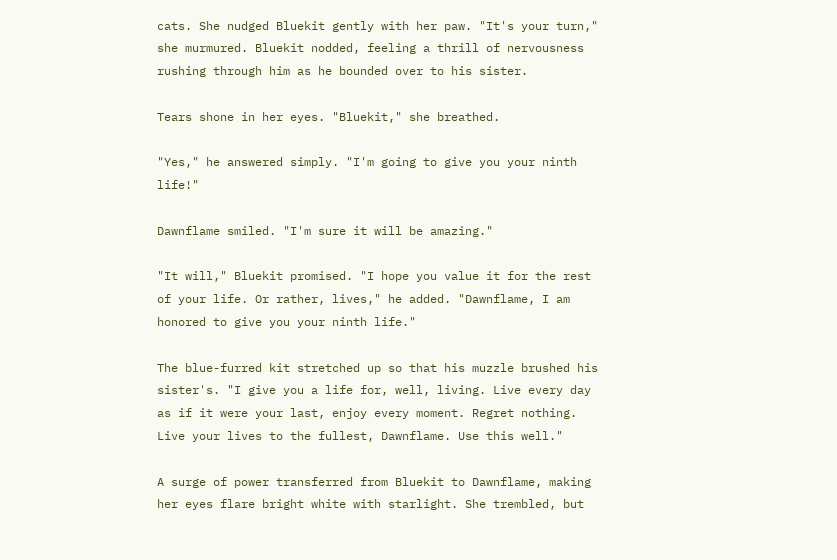cats. She nudged Bluekit gently with her paw. "It's your turn," she murmured. Bluekit nodded, feeling a thrill of nervousness rushing through him as he bounded over to his sister.

Tears shone in her eyes. "Bluekit," she breathed.

"Yes," he answered simply. "I'm going to give you your ninth life!"

Dawnflame smiled. "I'm sure it will be amazing."

"It will," Bluekit promised. "I hope you value it for the rest of your life. Or rather, lives," he added. "Dawnflame, I am honored to give you your ninth life."

The blue-furred kit stretched up so that his muzzle brushed his sister's. "I give you a life for, well, living. Live every day as if it were your last, enjoy every moment. Regret nothing. Live your lives to the fullest, Dawnflame. Use this well."

A surge of power transferred from Bluekit to Dawnflame, making her eyes flare bright white with starlight. She trembled, but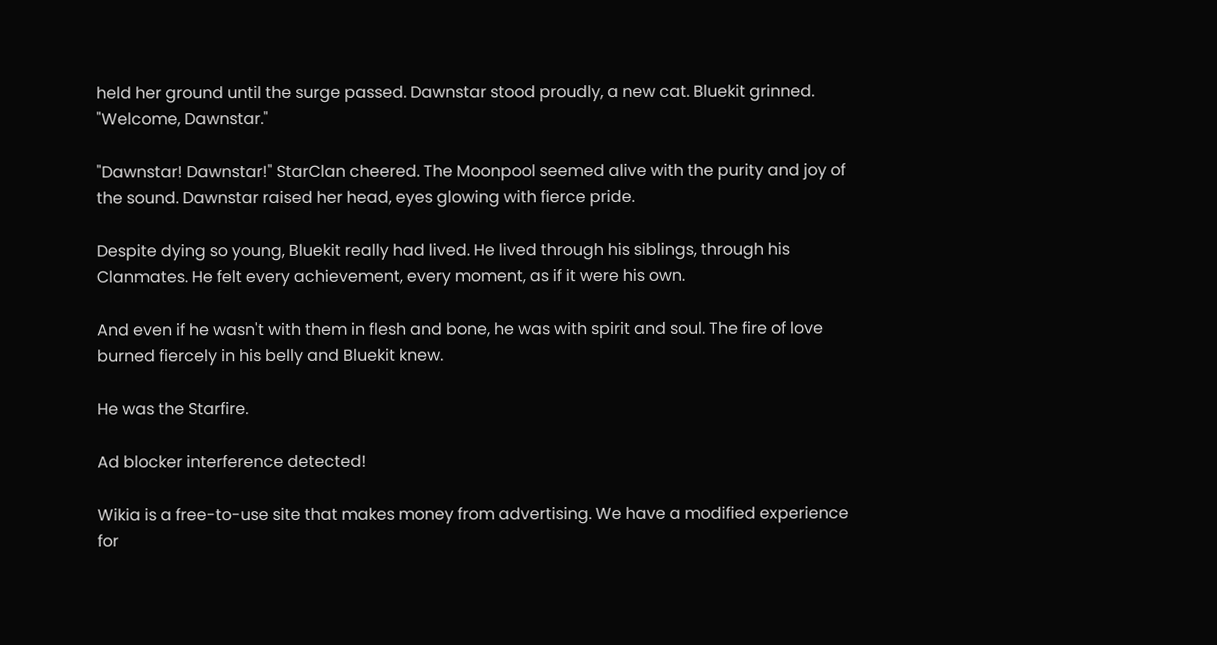held her ground until the surge passed. Dawnstar stood proudly, a new cat. Bluekit grinned. "Welcome, Dawnstar."

"Dawnstar! Dawnstar!" StarClan cheered. The Moonpool seemed alive with the purity and joy of the sound. Dawnstar raised her head, eyes glowing with fierce pride.

Despite dying so young, Bluekit really had lived. He lived through his siblings, through his Clanmates. He felt every achievement, every moment, as if it were his own.

And even if he wasn't with them in flesh and bone, he was with spirit and soul. The fire of love burned fiercely in his belly and Bluekit knew.

He was the Starfire.

Ad blocker interference detected!

Wikia is a free-to-use site that makes money from advertising. We have a modified experience for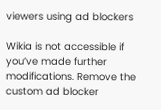viewers using ad blockers

Wikia is not accessible if you’ve made further modifications. Remove the custom ad blocker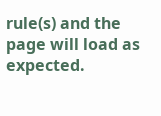rule(s) and the page will load as expected.